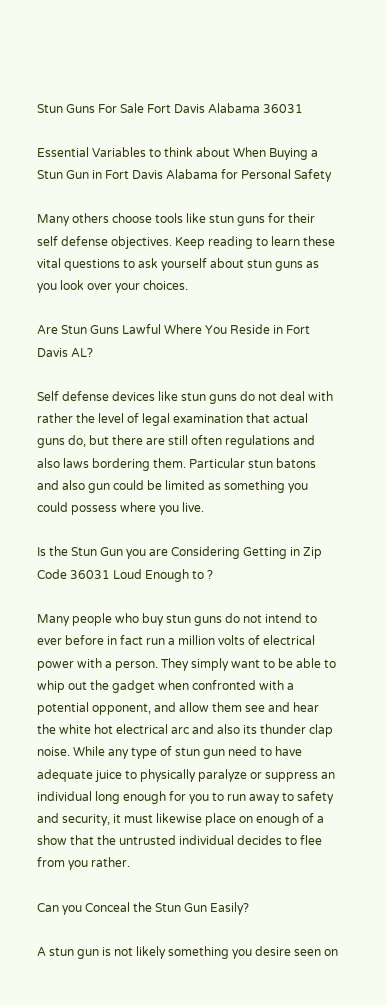Stun Guns For Sale Fort Davis Alabama 36031

Essential Variables to think about When Buying a Stun Gun in Fort Davis Alabama for Personal Safety

Many others choose tools like stun guns for their self defense objectives. Keep reading to learn these vital questions to ask yourself about stun guns as you look over your choices.

Are Stun Guns Lawful Where You Reside in Fort Davis AL?

Self defense devices like stun guns do not deal with rather the level of legal examination that actual guns do, but there are still often regulations and also laws bordering them. Particular stun batons and also gun could be limited as something you could possess where you live.

Is the Stun Gun you are Considering Getting in Zip Code 36031 Loud Enough to ?

Many people who buy stun guns do not intend to ever before in fact run a million volts of electrical power with a person. They simply want to be able to whip out the gadget when confronted with a potential opponent, and allow them see and hear the white hot electrical arc and also its thunder clap noise. While any type of stun gun need to have adequate juice to physically paralyze or suppress an individual long enough for you to run away to safety and security, it must likewise place on enough of a show that the untrusted individual decides to flee from you rather.

Can you Conceal the Stun Gun Easily?

A stun gun is not likely something you desire seen on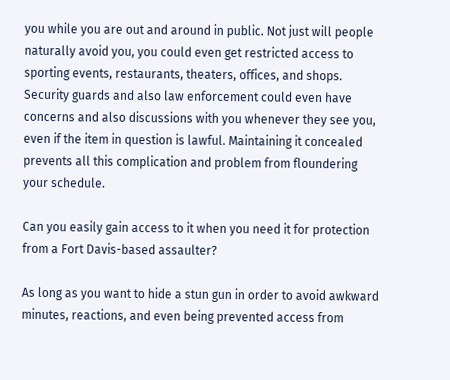you while you are out and around in public. Not just will people naturally avoid you, you could even get restricted access to sporting events, restaurants, theaters, offices, and shops. Security guards and also law enforcement could even have concerns and also discussions with you whenever they see you, even if the item in question is lawful. Maintaining it concealed prevents all this complication and problem from floundering your schedule.

Can you easily gain access to it when you need it for protection from a Fort Davis-based assaulter?

As long as you want to hide a stun gun in order to avoid awkward minutes, reactions, and even being prevented access from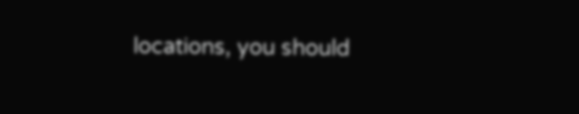locations, you should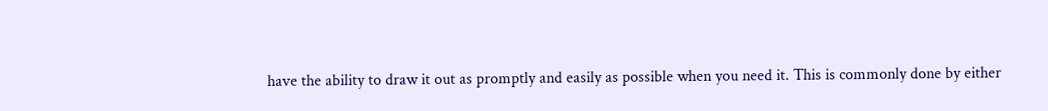have the ability to draw it out as promptly and easily as possible when you need it. This is commonly done by either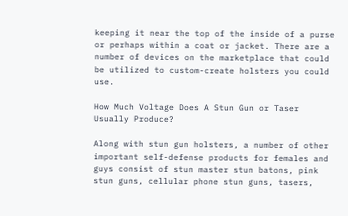keeping it near the top of the inside of a purse or perhaps within a coat or jacket. There are a number of devices on the marketplace that could be utilized to custom-create holsters you could use.

How Much Voltage Does A Stun Gun or Taser Usually Produce?

Along with stun gun holsters, a number of other important self-defense products for females and guys consist of stun master stun batons, pink stun guns, cellular phone stun guns, tasers,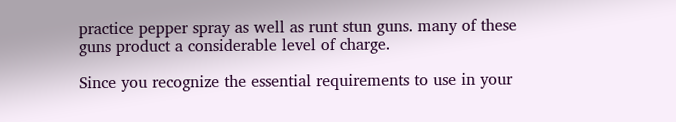practice pepper spray as well as runt stun guns. many of these guns product a considerable level of charge.

Since you recognize the essential requirements to use in your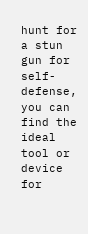hunt for a stun gun for self-defense, you can find the ideal tool or device for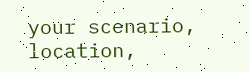your scenario, location,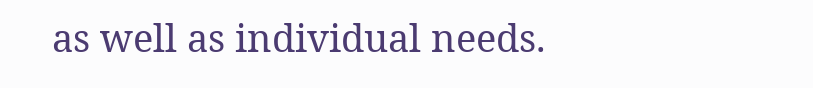as well as individual needs.